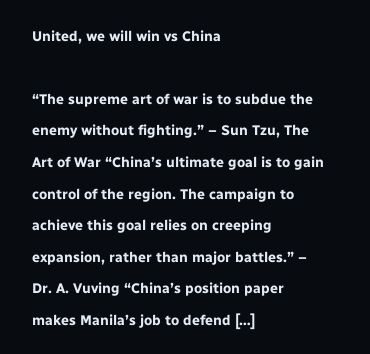United, we will win vs China

“The supreme art of war is to subdue the enemy without fighting.” – Sun Tzu, The Art of War “China’s ultimate goal is to gain control of the region. The campaign to achieve this goal relies on creeping expansion, rather than major battles.” – Dr. A. Vuving “China’s position paper makes Manila’s job to defend […]